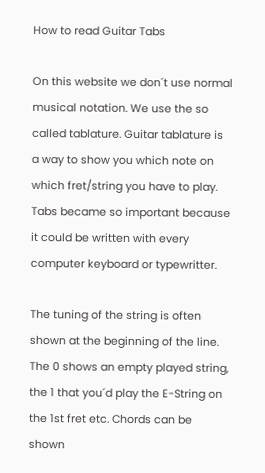How to read Guitar Tabs

On this website we don´t use normal musical notation. We use the so called tablature. Guitar tablature is a way to show you which note on which fret/string you have to play. Tabs became so important because it could be written with every computer keyboard or typewritter.

The tuning of the string is often shown at the beginning of the line. The 0 shows an empty played string, the 1 that you´d play the E-String on the 1st fret etc. Chords can be shown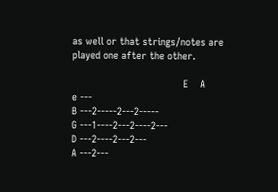as well or that strings/notes are played one after the other.

                                     E    A
e ---
B ---2-----2---2-----
G ---1----2---2----2---
D ---2----2---2---
A ---2---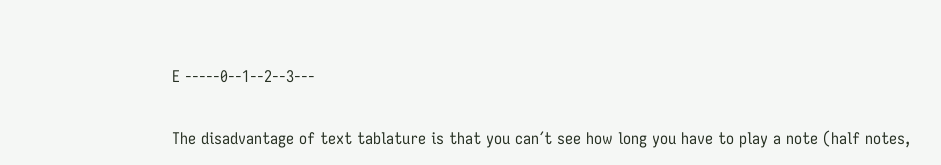E -----0--1--2--3---

The disadvantage of text tablature is that you can´t see how long you have to play a note (half notes,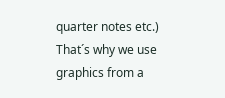quarter notes etc.)
That´s why we use graphics from a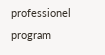professionel program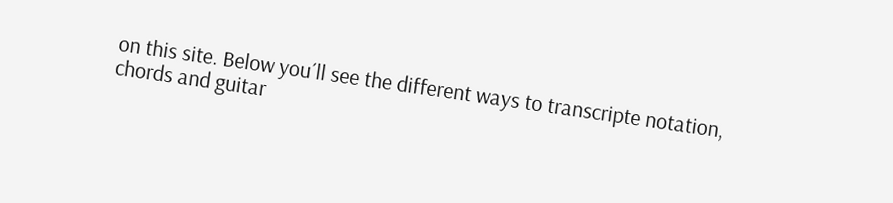on this site. Below you´ll see the different ways to transcripte notation, chords and guitar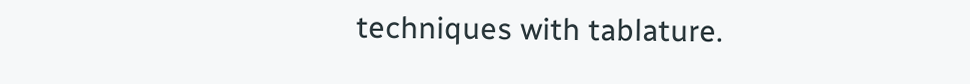techniques with tablature.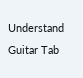Understand Guitar Tab